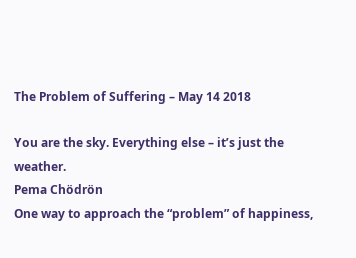The Problem of Suffering – May 14 2018

You are the sky. Everything else – it’s just the weather.
Pema Chödrön
One way to approach the “problem” of happiness,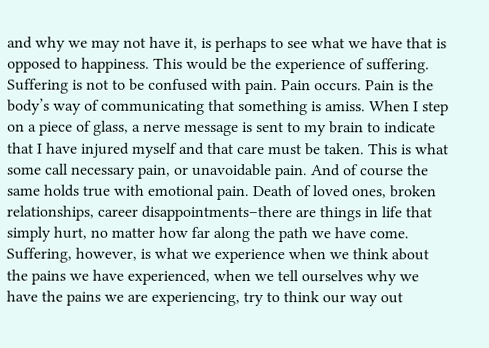and why we may not have it, is perhaps to see what we have that is opposed to happiness. This would be the experience of suffering.
Suffering is not to be confused with pain. Pain occurs. Pain is the body’s way of communicating that something is amiss. When I step on a piece of glass, a nerve message is sent to my brain to indicate that I have injured myself and that care must be taken. This is what some call necessary pain, or unavoidable pain. And of course the same holds true with emotional pain. Death of loved ones, broken relationships, career disappointments–there are things in life that simply hurt, no matter how far along the path we have come.
Suffering, however, is what we experience when we think about the pains we have experienced, when we tell ourselves why we have the pains we are experiencing, try to think our way out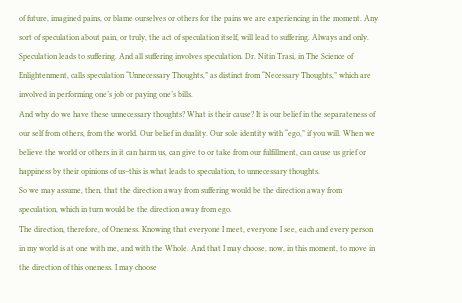of future, imagined pains, or blame ourselves or others for the pains we are experiencing in the moment. Any sort of speculation about pain, or truly, the act of speculation itself, will lead to suffering. Always and only.
Speculation leads to suffering. And all suffering involves speculation. Dr. Nitin Trasi, in The Science of Enlightenment, calls speculation “Unnecessary Thoughts,” as distinct from “Necessary Thoughts,” which are involved in performing one’s job or paying one’s bills.
And why do we have these unnecessary thoughts? What is their cause? It is our belief in the separateness of our self from others, from the world. Our belief in duality. Our sole identity with “ego,” if you will. When we believe the world or others in it can harm us, can give to or take from our fulfillment, can cause us grief or happiness by their opinions of us–this is what leads to speculation, to unnecessary thoughts.
So we may assume, then, that the direction away from suffering would be the direction away from speculation, which in turn would be the direction away from ego.
The direction, therefore, of Oneness. Knowing that everyone I meet, everyone I see, each and every person in my world is at one with me, and with the Whole. And that I may choose, now, in this moment, to move in the direction of this oneness. I may choose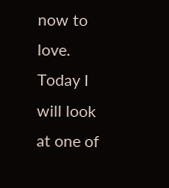now to love.
Today I will look at one of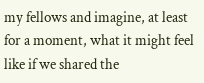my fellows and imagine, at least for a moment, what it might feel like if we shared the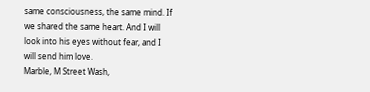same consciousness, the same mind. If we shared the same heart. And I will look into his eyes without fear, and I will send him love.
Marble, M Street Wash,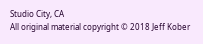Studio City, CA
All original material copyright © 2018 Jeff Kober